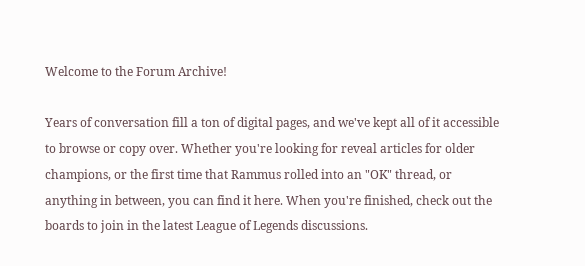Welcome to the Forum Archive!

Years of conversation fill a ton of digital pages, and we've kept all of it accessible to browse or copy over. Whether you're looking for reveal articles for older champions, or the first time that Rammus rolled into an "OK" thread, or anything in between, you can find it here. When you're finished, check out the boards to join in the latest League of Legends discussions.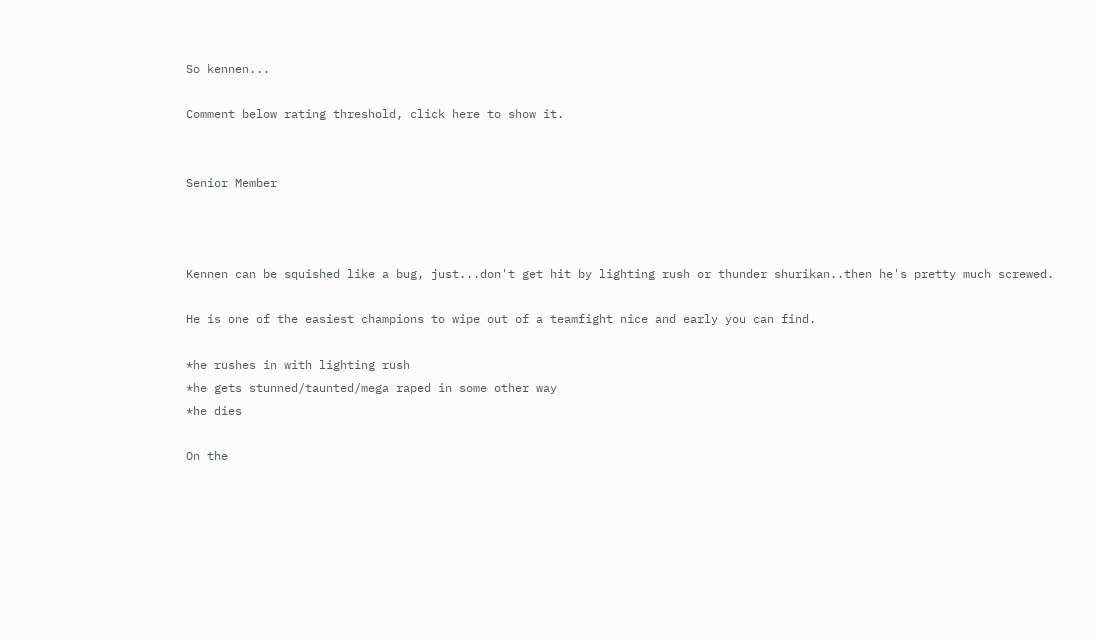So kennen...

Comment below rating threshold, click here to show it.


Senior Member



Kennen can be squished like a bug, just...don't get hit by lighting rush or thunder shurikan..then he's pretty much screwed.

He is one of the easiest champions to wipe out of a teamfight nice and early you can find.

*he rushes in with lighting rush
*he gets stunned/taunted/mega raped in some other way
*he dies

On the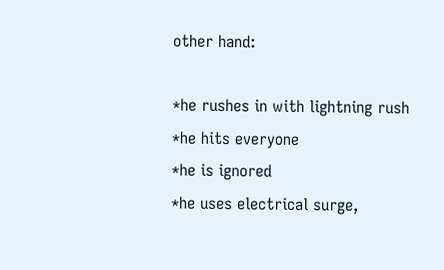other hand:

*he rushes in with lightning rush
*he hits everyone
*he is ignored
*he uses electrical surge,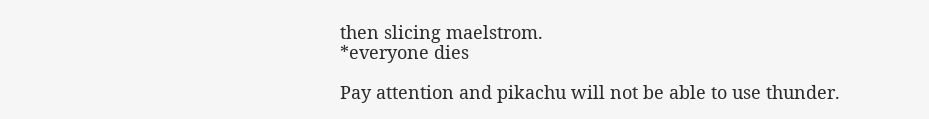then slicing maelstrom.
*everyone dies

Pay attention and pikachu will not be able to use thunder.